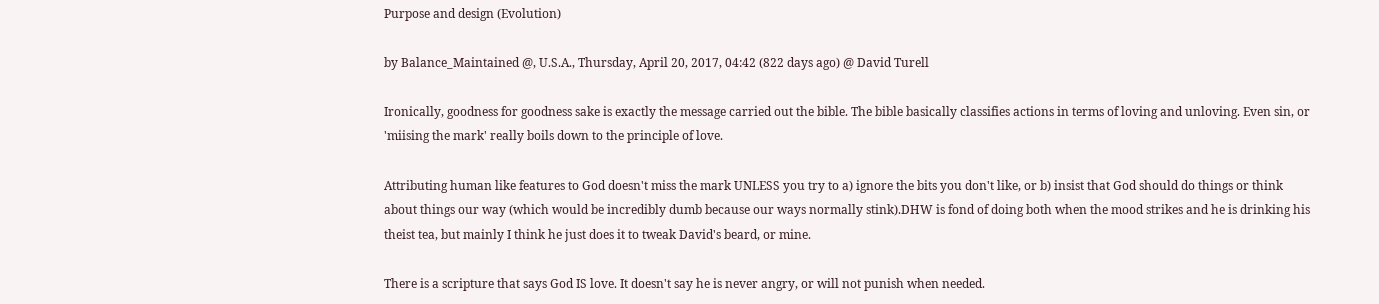Purpose and design (Evolution)

by Balance_Maintained @, U.S.A., Thursday, April 20, 2017, 04:42 (822 days ago) @ David Turell

Ironically, goodness for goodness sake is exactly the message carried out the bible. The bible basically classifies actions in terms of loving and unloving. Even sin, or 'miising the mark' really boils down to the principle of love.

Attributing human like features to God doesn't miss the mark UNLESS you try to a) ignore the bits you don't like, or b) insist that God should do things or think about things our way (which would be incredibly dumb because our ways normally stink).DHW is fond of doing both when the mood strikes and he is drinking his theist tea, but mainly I think he just does it to tweak David's beard, or mine.

There is a scripture that says God IS love. It doesn't say he is never angry, or will not punish when needed.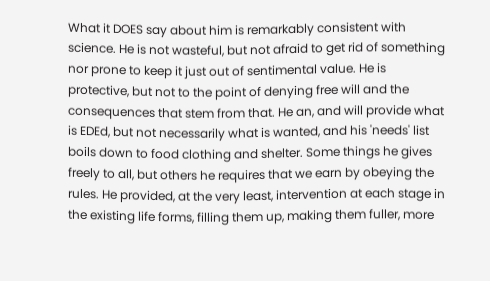What it DOES say about him is remarkably consistent with science. He is not wasteful, but not afraid to get rid of something nor prone to keep it just out of sentimental value. He is protective, but not to the point of denying free will and the consequences that stem from that. He an, and will provide what is EDEd, but not necessarily what is wanted, and his 'needs' list boils down to food clothing and shelter. Some things he gives freely to all, but others he requires that we earn by obeying the rules. He provided, at the very least, intervention at each stage in the existing life forms, filling them up, making them fuller, more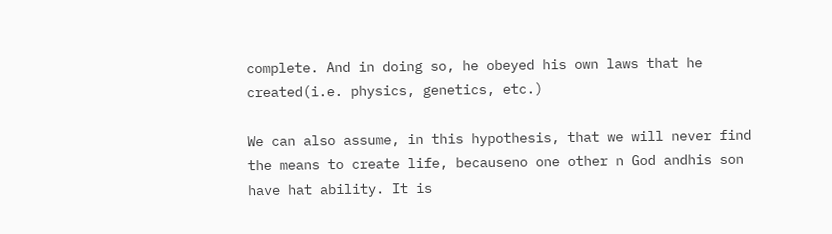complete. And in doing so, he obeyed his own laws that he created(i.e. physics, genetics, etc.)

We can also assume, in this hypothesis, that we will never find the means to create life, becauseno one other n God andhis son have hat ability. It is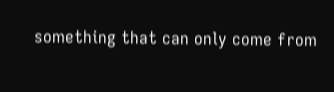something that can only come from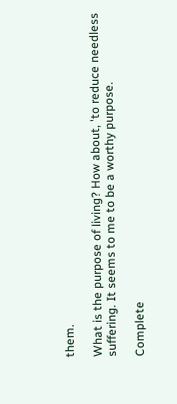them.

What is the purpose of living? How about, 'to reduce needless suffering. It seems to me to be a worthy purpose.

Complete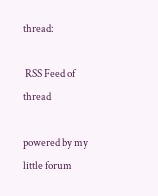thread:

 RSS Feed of thread

powered by my little forum